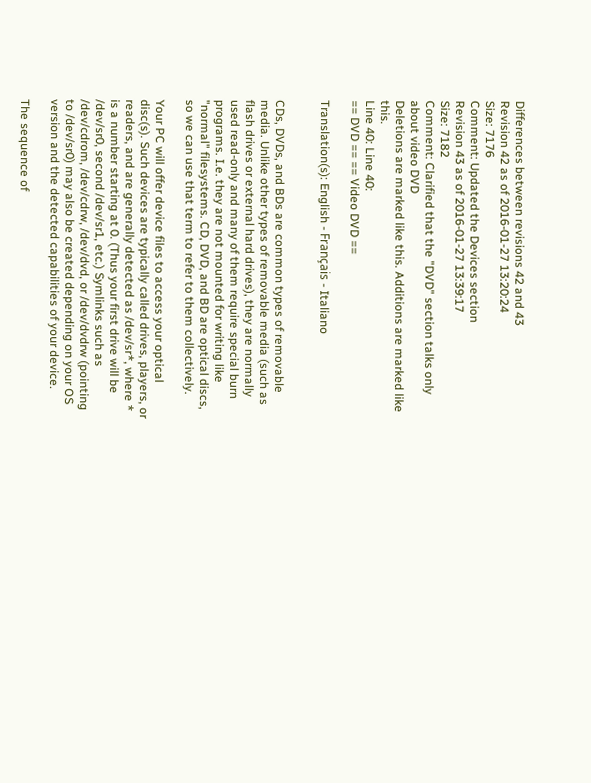Differences between revisions 42 and 43
Revision 42 as of 2016-01-27 13:20:24
Size: 7176
Comment: Updated the Devices section
Revision 43 as of 2016-01-27 13:39:17
Size: 7182
Comment: Clarified that the "DVD" section talks only about video DVD
Deletions are marked like this. Additions are marked like this.
Line 40: Line 40:
== DVD == == Video DVD ==

Translation(s): English - Français - Italiano


CDs, DVDs, and BDs are common types of removable media. Unlike other types of removable media (such as flash drives or external hard drives), they are normally used read-only and many of them require special burn programs. I.e. they are not mounted for writing like "normal" filesystems. CD, DVD, and BD are optical discs, so we can use that term to refer to them collectively.

Your PC will offer device files to access your optical disc(s). Such devices are typically called drives, players, or readers, and are generally detected as /dev/sr*, where * is a number starting at 0. (Thus your first drive will be /dev/sr0, second /dev/sr1, etc.) Symlinks such as /dev/cdrom, /dev/cdrw, /dev/dvd, or /dev/dvdrw (pointing to /dev/sr0) may also be created depending on your OS version and the detected capabilities of your device.

The sequence of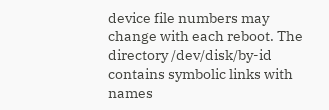device file numbers may change with each reboot. The directory /dev/disk/by-id contains symbolic links with names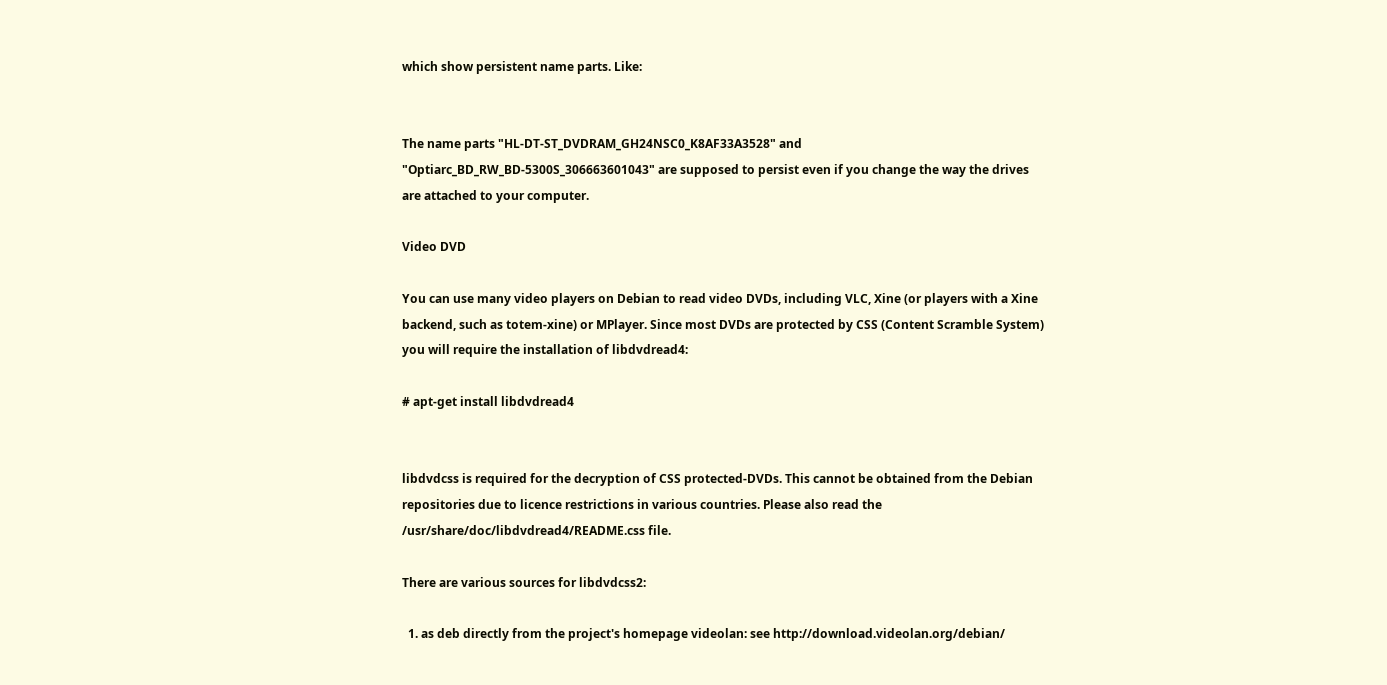which show persistent name parts. Like:


The name parts "HL-DT-ST_DVDRAM_GH24NSC0_K8AF33A3528" and "Optiarc_BD_RW_BD-5300S_306663601043" are supposed to persist even if you change the way the drives are attached to your computer.

Video DVD

You can use many video players on Debian to read video DVDs, including VLC, Xine (or players with a Xine backend, such as totem-xine) or MPlayer. Since most DVDs are protected by CSS (Content Scramble System) you will require the installation of libdvdread4:

# apt-get install libdvdread4


libdvdcss is required for the decryption of CSS protected-DVDs. This cannot be obtained from the Debian repositories due to licence restrictions in various countries. Please also read the /usr/share/doc/libdvdread4/README.css file.

There are various sources for libdvdcss2:

  1. as deb directly from the project's homepage videolan: see http://download.videolan.org/debian/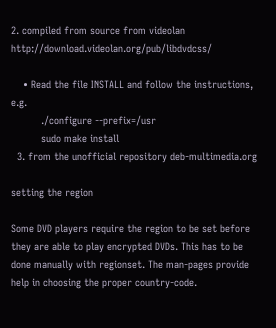2. compiled from source from videolan http://download.videolan.org/pub/libdvdcss/

    • Read the file INSTALL and follow the instructions, e.g.
          ./configure --prefix=/usr
          sudo make install
  3. from the unofficial repository deb-multimedia.org

setting the region

Some DVD players require the region to be set before they are able to play encrypted DVDs. This has to be done manually with regionset. The man-pages provide help in choosing the proper country-code.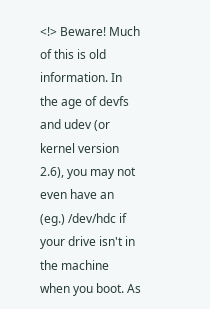<!> Beware! Much of this is old information. In the age of devfs and udev (or kernel version 2.6), you may not even have an (eg.) /dev/hdc if your drive isn't in the machine when you boot. As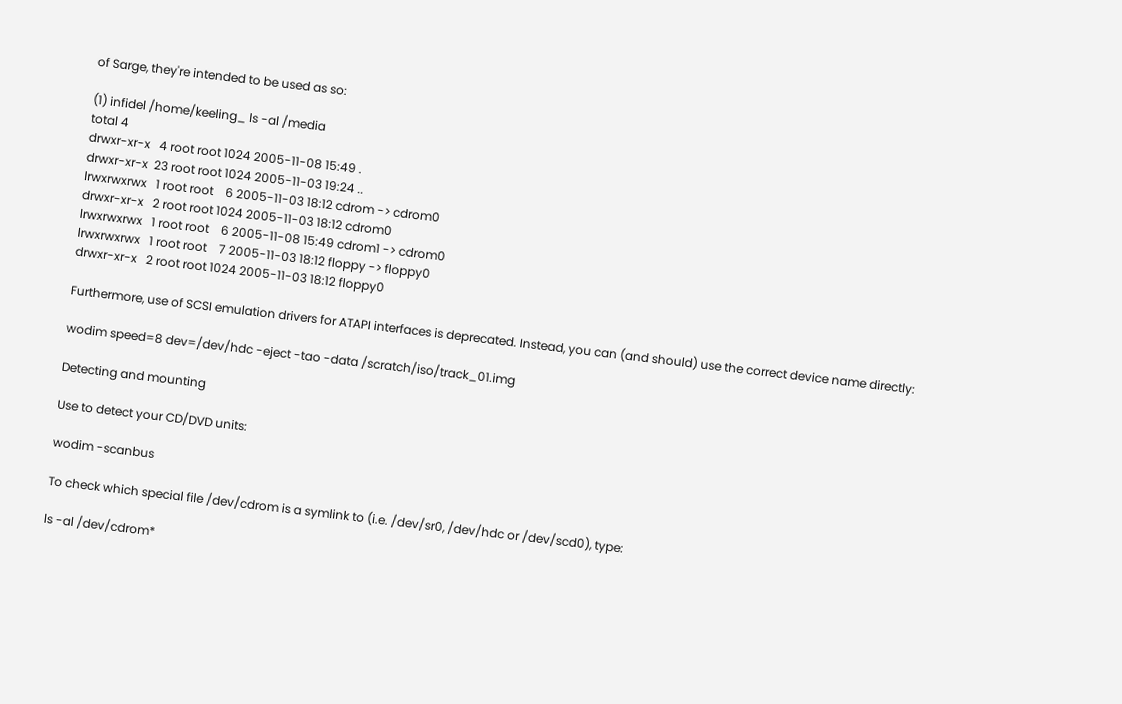of Sarge, they're intended to be used as so:

(1) infidel /home/keeling_ ls -al /media
total 4
drwxr-xr-x   4 root root 1024 2005-11-08 15:49 .
drwxr-xr-x  23 root root 1024 2005-11-03 19:24 ..
lrwxrwxrwx   1 root root    6 2005-11-03 18:12 cdrom -> cdrom0
drwxr-xr-x   2 root root 1024 2005-11-03 18:12 cdrom0
lrwxrwxrwx   1 root root    6 2005-11-08 15:49 cdrom1 -> cdrom0
lrwxrwxrwx   1 root root    7 2005-11-03 18:12 floppy -> floppy0
drwxr-xr-x   2 root root 1024 2005-11-03 18:12 floppy0

Furthermore, use of SCSI emulation drivers for ATAPI interfaces is deprecated. Instead, you can (and should) use the correct device name directly:

wodim speed=8 dev=/dev/hdc -eject -tao -data /scratch/iso/track_01.img

Detecting and mounting

Use to detect your CD/DVD units:

wodim -scanbus

To check which special file /dev/cdrom is a symlink to (i.e. /dev/sr0, /dev/hdc or /dev/scd0), type:

ls -al /dev/cdrom*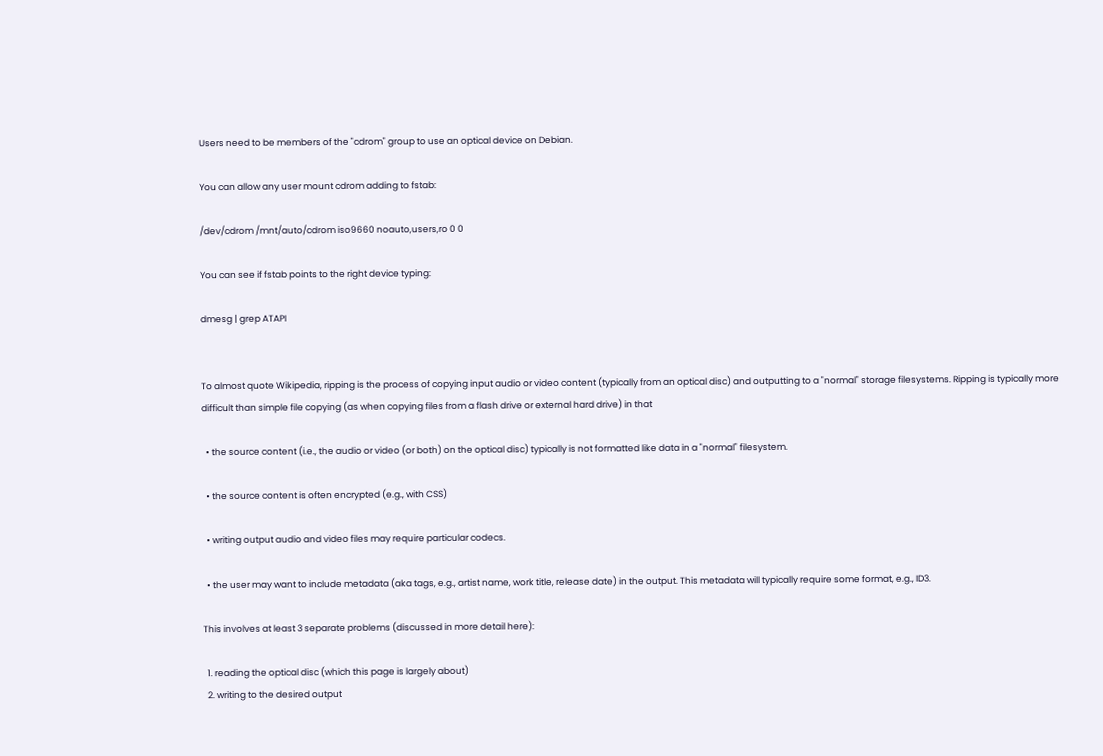Users need to be members of the "cdrom" group to use an optical device on Debian.

You can allow any user mount cdrom adding to fstab:

/dev/cdrom /mnt/auto/cdrom iso9660 noauto,users,ro 0 0

You can see if fstab points to the right device typing:

dmesg | grep ATAPI


To almost quote Wikipedia, ripping is the process of copying input audio or video content (typically from an optical disc) and outputting to a "normal" storage filesystems. Ripping is typically more difficult than simple file copying (as when copying files from a flash drive or external hard drive) in that

  • the source content (i.e., the audio or video (or both) on the optical disc) typically is not formatted like data in a "normal" filesystem.

  • the source content is often encrypted (e.g., with CSS)

  • writing output audio and video files may require particular codecs.

  • the user may want to include metadata (aka tags, e.g., artist name, work title, release date) in the output. This metadata will typically require some format, e.g., ID3.

This involves at least 3 separate problems (discussed in more detail here):

  1. reading the optical disc (which this page is largely about)
  2. writing to the desired output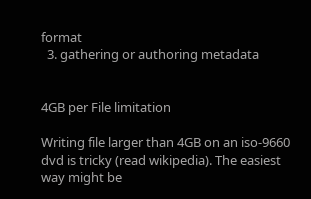format
  3. gathering or authoring metadata


4GB per File limitation

Writing file larger than 4GB on an iso-9660 dvd is tricky (read wikipedia). The easiest way might be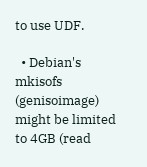to use UDF.

  • Debian's mkisofs (genisoimage) might be limited to 4GB (read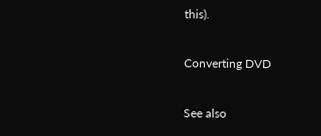this).

Converting DVD

See also